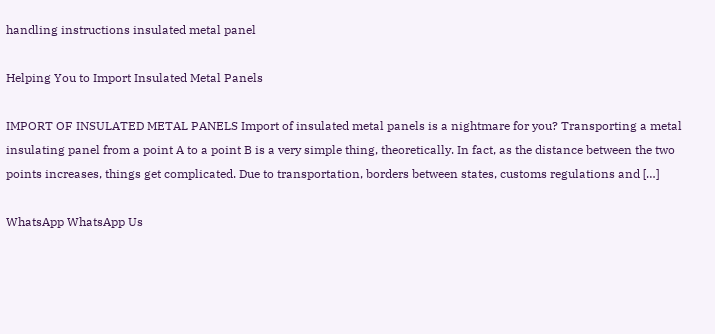handling instructions insulated metal panel

Helping You to Import Insulated Metal Panels

IMPORT OF INSULATED METAL PANELS Import of insulated metal panels is a nightmare for you? Transporting a metal insulating panel from a point A to a point B is a very simple thing, theoretically. In fact, as the distance between the two points increases, things get complicated. Due to transportation, borders between states, customs regulations and […]

WhatsApp WhatsApp Us